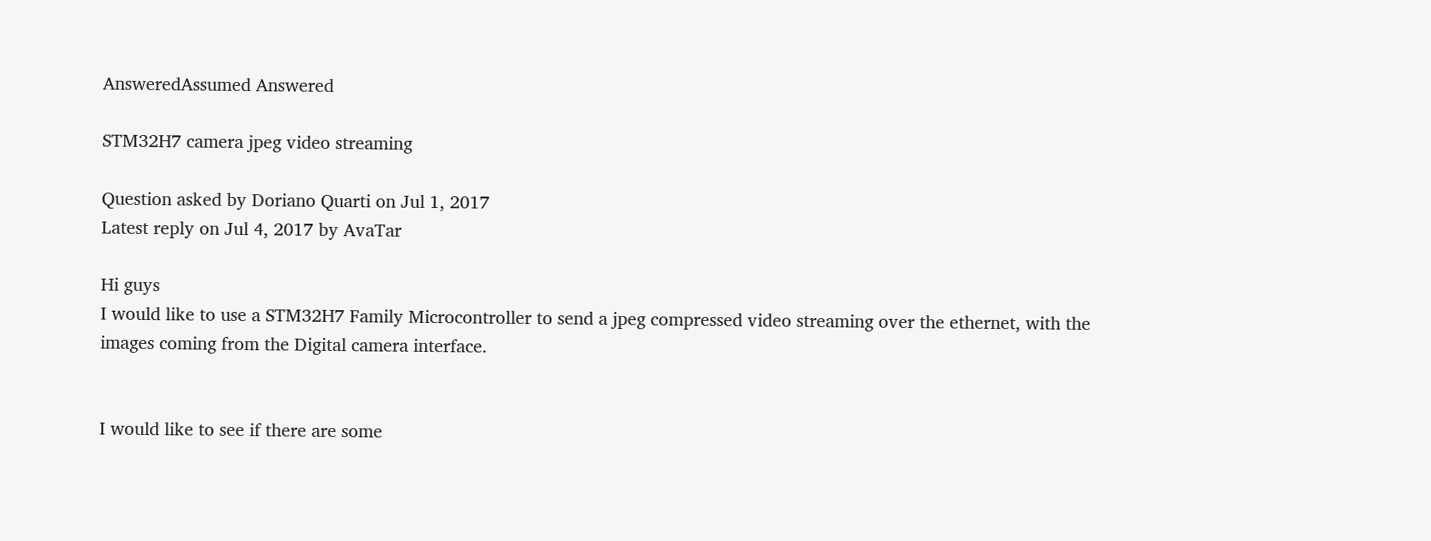AnsweredAssumed Answered

STM32H7 camera jpeg video streaming

Question asked by Doriano Quarti on Jul 1, 2017
Latest reply on Jul 4, 2017 by AvaTar

Hi guys
I would like to use a STM32H7 Family Microcontroller to send a jpeg compressed video streaming over the ethernet, with the images coming from the Digital camera interface.


I would like to see if there are some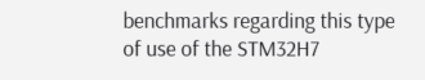benchmarks regarding this type of use of the STM32H7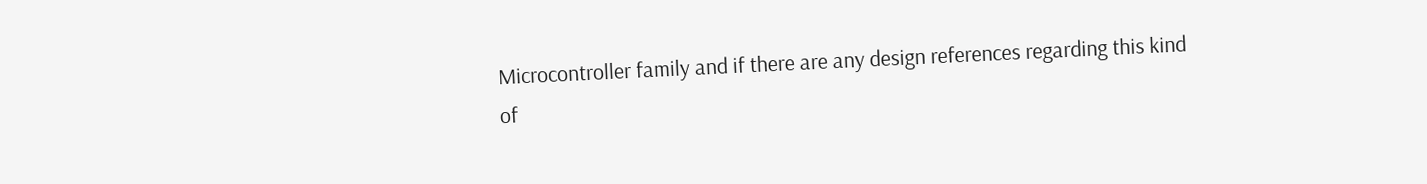Microcontroller family and if there are any design references regarding this kind of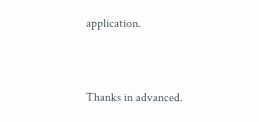application.


Thanks in advanced.